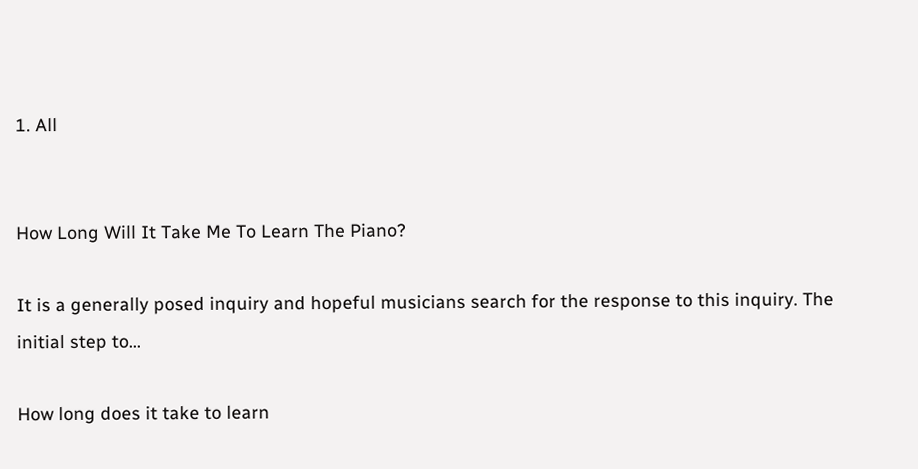1. All


How Long Will It Take Me To Learn The Piano?

It is a generally posed inquiry and hopeful musicians search for the response to this inquiry. The initial step to...

How long does it take to learn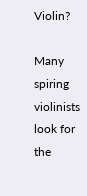Violin?

Many spiring violinists look for the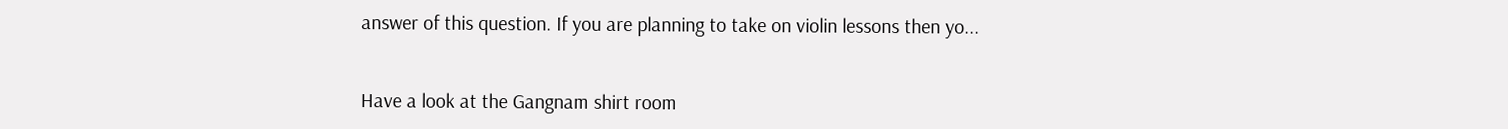answer of this question. If you are planning to take on violin lessons then yo...


Have a look at the Gangnam shirt room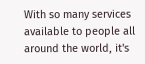With so many services available to people all around the world, it's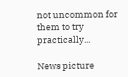not uncommon for them to try practically...

News picture